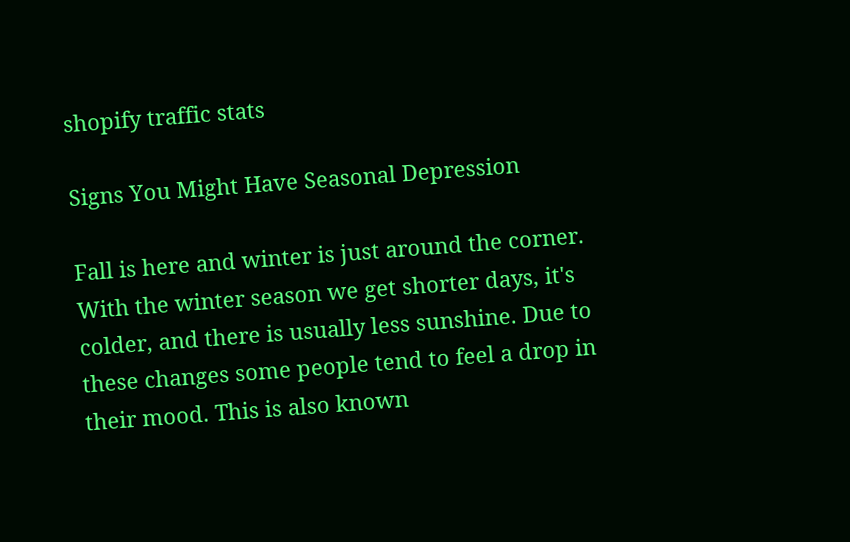shopify traffic stats

Signs You Might Have Seasonal Depression

Fall is here and winter is just around the corner. With the winter season we get shorter days, it's colder, and there is usually less sunshine. Due to these changes some people tend to feel a drop in their mood. This is also known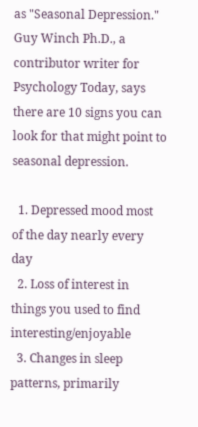as "Seasonal Depression." Guy Winch Ph.D., a contributor writer for Psychology Today, says there are 10 signs you can look for that might point to seasonal depression.

  1. Depressed mood most of the day nearly every day
  2. Loss of interest in things you used to find interesting/enjoyable
  3. Changes in sleep patterns, primarily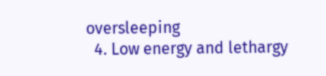oversleeping
  4. Low energy and lethargy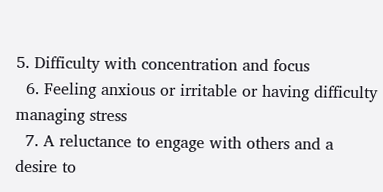5. Difficulty with concentration and focus
  6. Feeling anxious or irritable or having difficulty managing stress
  7. A reluctance to engage with others and a desire to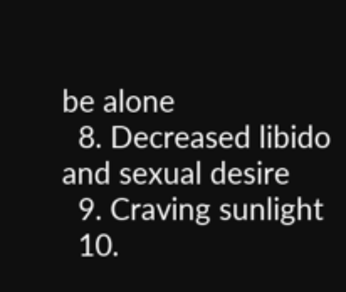be alone
  8. Decreased libido and sexual desire
  9. Craving sunlight
  10.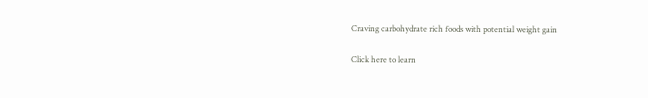Craving carbohydrate rich foods with potential weight gain

Click here to learn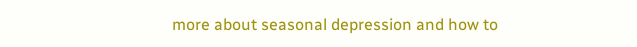more about seasonal depression and how to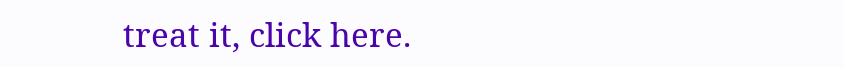treat it, click here.